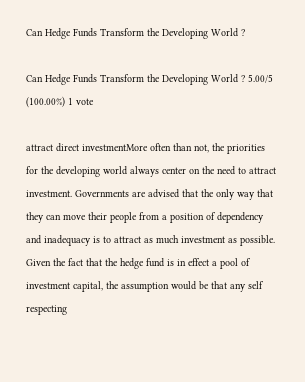Can Hedge Funds Transform the Developing World ?

Can Hedge Funds Transform the Developing World ? 5.00/5 (100.00%) 1 vote

attract direct investmentMore often than not, the priorities for the developing world always center on the need to attract investment. Governments are advised that the only way that they can move their people from a position of dependency and inadequacy is to attract as much investment as possible. Given the fact that the hedge fund is in effect a pool of investment capital, the assumption would be that any self respecting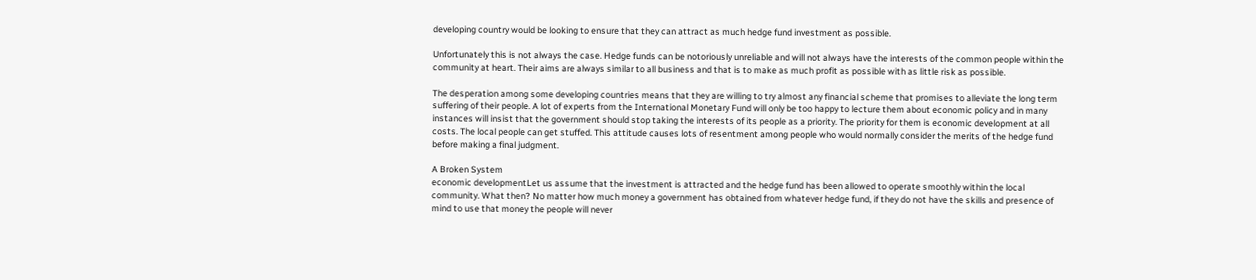developing country would be looking to ensure that they can attract as much hedge fund investment as possible.

Unfortunately this is not always the case. Hedge funds can be notoriously unreliable and will not always have the interests of the common people within the community at heart. Their aims are always similar to all business and that is to make as much profit as possible with as little risk as possible.

The desperation among some developing countries means that they are willing to try almost any financial scheme that promises to alleviate the long term suffering of their people. A lot of experts from the International Monetary Fund will only be too happy to lecture them about economic policy and in many instances will insist that the government should stop taking the interests of its people as a priority. The priority for them is economic development at all costs. The local people can get stuffed. This attitude causes lots of resentment among people who would normally consider the merits of the hedge fund before making a final judgment.

A Broken System
economic developmentLet us assume that the investment is attracted and the hedge fund has been allowed to operate smoothly within the local community. What then? No matter how much money a government has obtained from whatever hedge fund, if they do not have the skills and presence of mind to use that money the people will never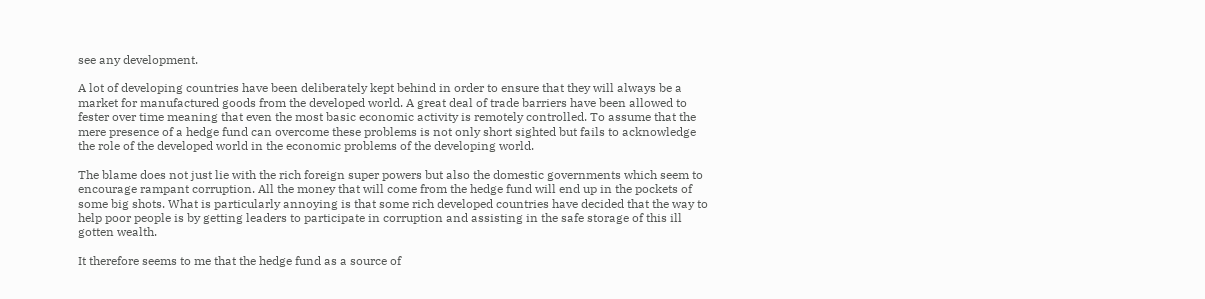see any development.

A lot of developing countries have been deliberately kept behind in order to ensure that they will always be a market for manufactured goods from the developed world. A great deal of trade barriers have been allowed to fester over time meaning that even the most basic economic activity is remotely controlled. To assume that the mere presence of a hedge fund can overcome these problems is not only short sighted but fails to acknowledge the role of the developed world in the economic problems of the developing world.

The blame does not just lie with the rich foreign super powers but also the domestic governments which seem to encourage rampant corruption. All the money that will come from the hedge fund will end up in the pockets of some big shots. What is particularly annoying is that some rich developed countries have decided that the way to help poor people is by getting leaders to participate in corruption and assisting in the safe storage of this ill gotten wealth.

It therefore seems to me that the hedge fund as a source of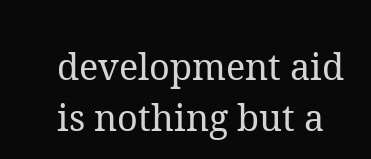development aid is nothing but a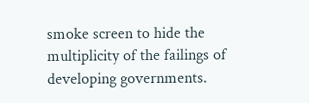smoke screen to hide the multiplicity of the failings of developing governments.